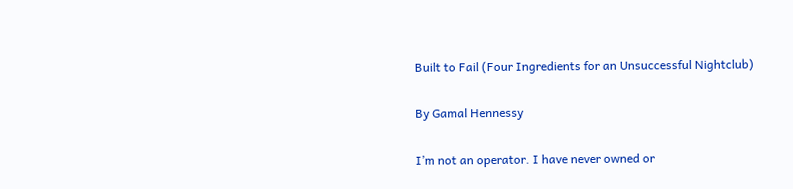Built to Fail (Four Ingredients for an Unsuccessful Nightclub)

By Gamal Hennessy

I’m not an operator. I have never owned or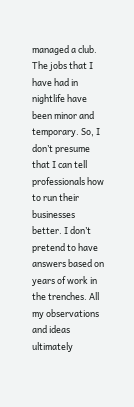managed a club. The jobs that I have had in nightlife have been minor and temporary. So, I don’t presume that I can tell professionals how to run their businesses better. I don’t pretend to have answers based on years of work in the trenches. All my observations and ideas ultimately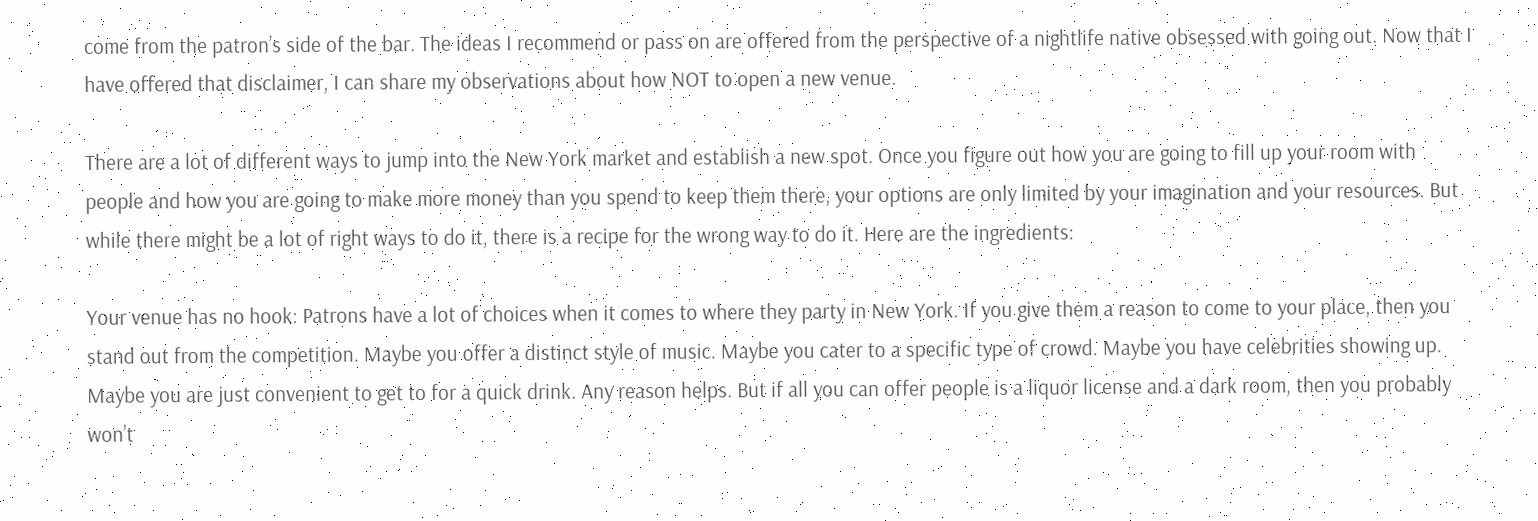come from the patron’s side of the bar. The ideas I recommend or pass on are offered from the perspective of a nightlife native obsessed with going out. Now that I have offered that disclaimer, I can share my observations about how NOT to open a new venue.

There are a lot of different ways to jump into the New York market and establish a new spot. Once you figure out how you are going to fill up your room with people and how you are going to make more money than you spend to keep them there, your options are only limited by your imagination and your resources. But while there might be a lot of right ways to do it, there is a recipe for the wrong way to do it. Here are the ingredients:

Your venue has no hook: Patrons have a lot of choices when it comes to where they party in New York. If you give them a reason to come to your place, then you stand out from the competition. Maybe you offer a distinct style of music. Maybe you cater to a specific type of crowd. Maybe you have celebrities showing up. Maybe you are just convenient to get to for a quick drink. Any reason helps. But if all you can offer people is a liquor license and a dark room, then you probably won’t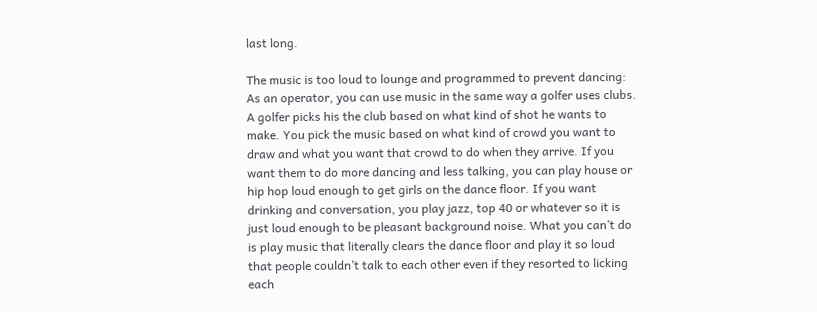last long.

The music is too loud to lounge and programmed to prevent dancing: As an operator, you can use music in the same way a golfer uses clubs. A golfer picks his the club based on what kind of shot he wants to make. You pick the music based on what kind of crowd you want to draw and what you want that crowd to do when they arrive. If you want them to do more dancing and less talking, you can play house or hip hop loud enough to get girls on the dance floor. If you want drinking and conversation, you play jazz, top 40 or whatever so it is just loud enough to be pleasant background noise. What you can’t do is play music that literally clears the dance floor and play it so loud that people couldn’t talk to each other even if they resorted to licking each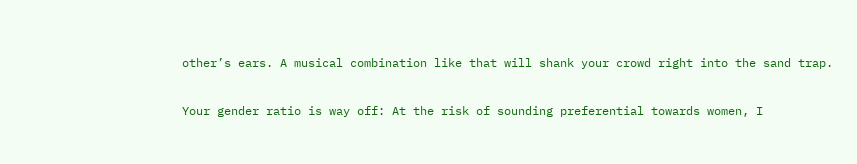other’s ears. A musical combination like that will shank your crowd right into the sand trap.

Your gender ratio is way off: At the risk of sounding preferential towards women, I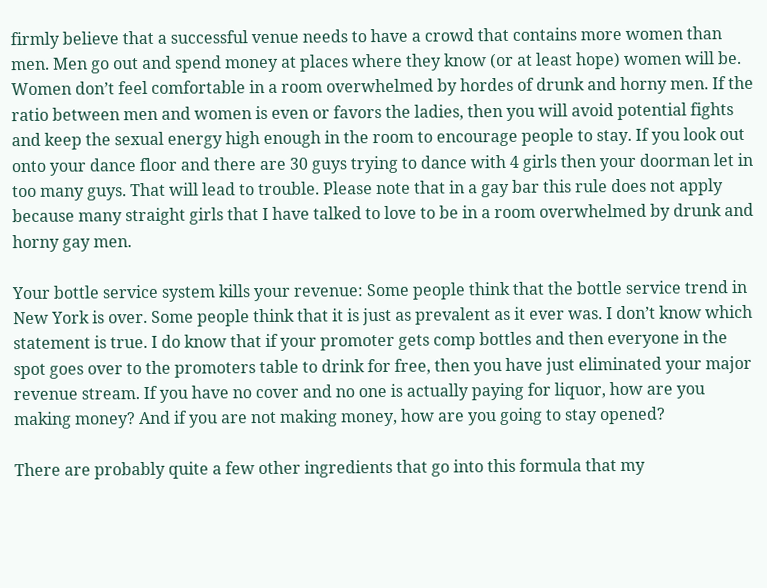firmly believe that a successful venue needs to have a crowd that contains more women than men. Men go out and spend money at places where they know (or at least hope) women will be. Women don’t feel comfortable in a room overwhelmed by hordes of drunk and horny men. If the ratio between men and women is even or favors the ladies, then you will avoid potential fights and keep the sexual energy high enough in the room to encourage people to stay. If you look out onto your dance floor and there are 30 guys trying to dance with 4 girls then your doorman let in too many guys. That will lead to trouble. Please note that in a gay bar this rule does not apply because many straight girls that I have talked to love to be in a room overwhelmed by drunk and horny gay men.

Your bottle service system kills your revenue: Some people think that the bottle service trend in New York is over. Some people think that it is just as prevalent as it ever was. I don’t know which statement is true. I do know that if your promoter gets comp bottles and then everyone in the spot goes over to the promoters table to drink for free, then you have just eliminated your major revenue stream. If you have no cover and no one is actually paying for liquor, how are you making money? And if you are not making money, how are you going to stay opened?

There are probably quite a few other ingredients that go into this formula that my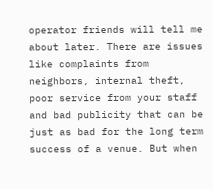operator friends will tell me about later. There are issues like complaints from neighbors, internal theft, poor service from your staff and bad publicity that can be just as bad for the long term success of a venue. But when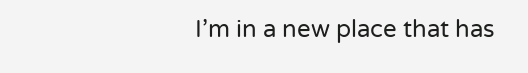I’m in a new place that has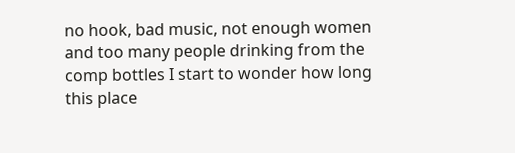no hook, bad music, not enough women and too many people drinking from the comp bottles I start to wonder how long this place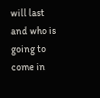will last and who is going to come in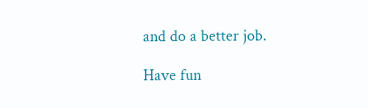and do a better job.

Have fun